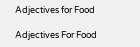Adjectives for Food

Adjectives For Food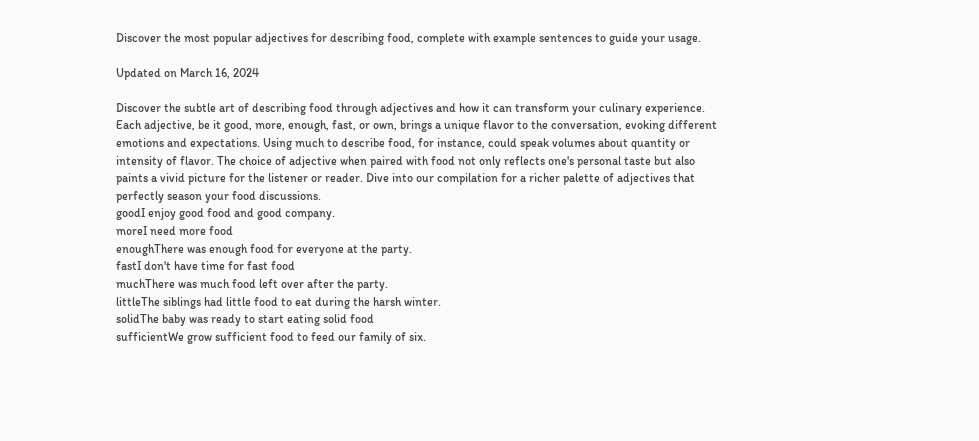Discover the most popular adjectives for describing food, complete with example sentences to guide your usage.

Updated on March 16, 2024

Discover the subtle art of describing food through adjectives and how it can transform your culinary experience. Each adjective, be it good, more, enough, fast, or own, brings a unique flavor to the conversation, evoking different emotions and expectations. Using much to describe food, for instance, could speak volumes about quantity or intensity of flavor. The choice of adjective when paired with food not only reflects one's personal taste but also paints a vivid picture for the listener or reader. Dive into our compilation for a richer palette of adjectives that perfectly season your food discussions.
goodI enjoy good food and good company.
moreI need more food
enoughThere was enough food for everyone at the party.
fastI don't have time for fast food
muchThere was much food left over after the party.
littleThe siblings had little food to eat during the harsh winter.
solidThe baby was ready to start eating solid food
sufficientWe grow sufficient food to feed our family of six.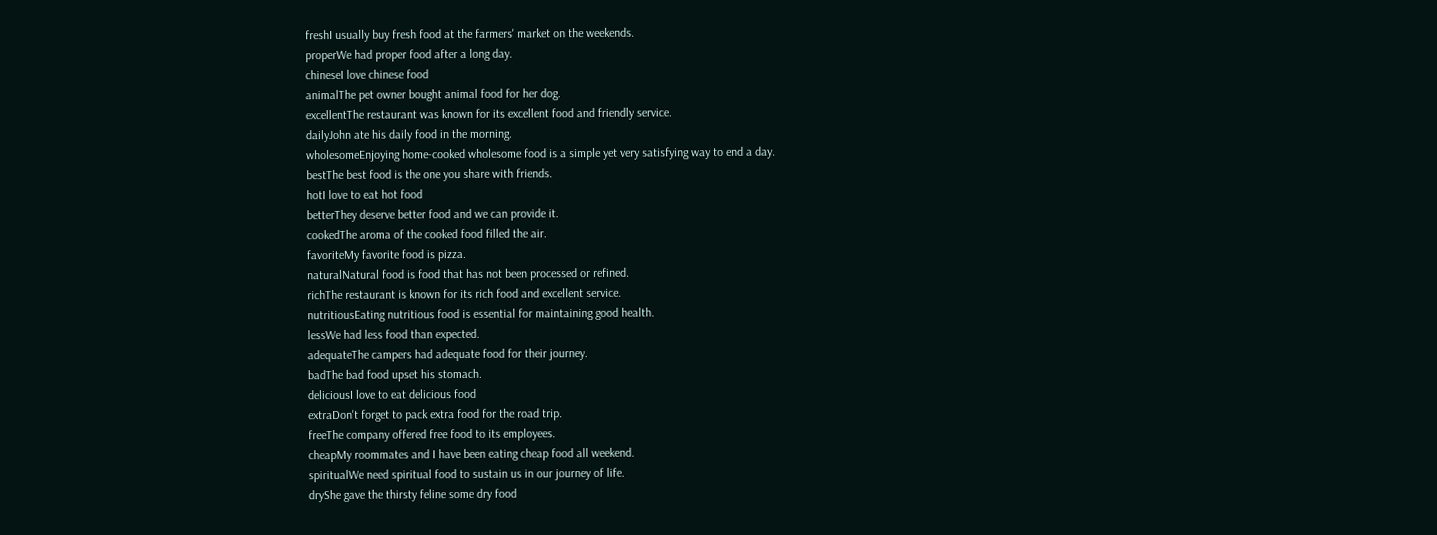freshI usually buy fresh food at the farmers' market on the weekends.
properWe had proper food after a long day.
chineseI love chinese food
animalThe pet owner bought animal food for her dog.
excellentThe restaurant was known for its excellent food and friendly service.
dailyJohn ate his daily food in the morning.
wholesomeEnjoying home-cooked wholesome food is a simple yet very satisfying way to end a day.
bestThe best food is the one you share with friends.
hotI love to eat hot food
betterThey deserve better food and we can provide it.
cookedThe aroma of the cooked food filled the air.
favoriteMy favorite food is pizza.
naturalNatural food is food that has not been processed or refined.
richThe restaurant is known for its rich food and excellent service.
nutritiousEating nutritious food is essential for maintaining good health.
lessWe had less food than expected.
adequateThe campers had adequate food for their journey.
badThe bad food upset his stomach.
deliciousI love to eat delicious food
extraDon't forget to pack extra food for the road trip.
freeThe company offered free food to its employees.
cheapMy roommates and I have been eating cheap food all weekend.
spiritualWe need spiritual food to sustain us in our journey of life.
dryShe gave the thirsty feline some dry food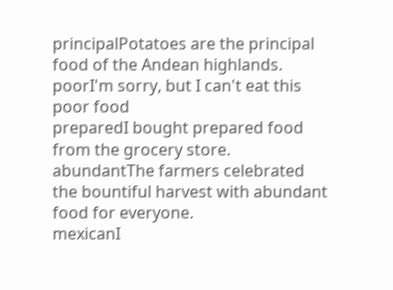principalPotatoes are the principal food of the Andean highlands.
poorI'm sorry, but I can't eat this poor food
preparedI bought prepared food from the grocery store.
abundantThe farmers celebrated the bountiful harvest with abundant food for everyone.
mexicanI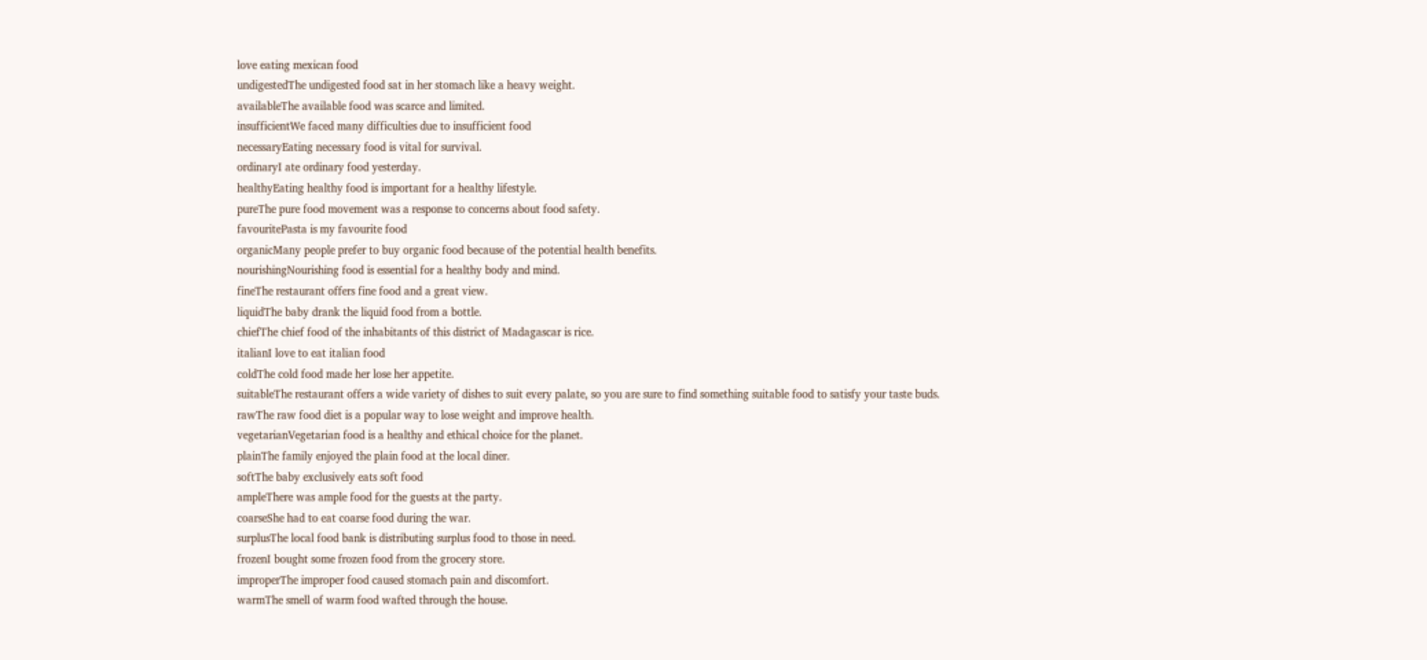love eating mexican food
undigestedThe undigested food sat in her stomach like a heavy weight.
availableThe available food was scarce and limited.
insufficientWe faced many difficulties due to insufficient food
necessaryEating necessary food is vital for survival.
ordinaryI ate ordinary food yesterday.
healthyEating healthy food is important for a healthy lifestyle.
pureThe pure food movement was a response to concerns about food safety.
favouritePasta is my favourite food
organicMany people prefer to buy organic food because of the potential health benefits.
nourishingNourishing food is essential for a healthy body and mind.
fineThe restaurant offers fine food and a great view.
liquidThe baby drank the liquid food from a bottle.
chiefThe chief food of the inhabitants of this district of Madagascar is rice.
italianI love to eat italian food
coldThe cold food made her lose her appetite.
suitableThe restaurant offers a wide variety of dishes to suit every palate, so you are sure to find something suitable food to satisfy your taste buds.
rawThe raw food diet is a popular way to lose weight and improve health.
vegetarianVegetarian food is a healthy and ethical choice for the planet.
plainThe family enjoyed the plain food at the local diner.
softThe baby exclusively eats soft food
ampleThere was ample food for the guests at the party.
coarseShe had to eat coarse food during the war.
surplusThe local food bank is distributing surplus food to those in need.
frozenI bought some frozen food from the grocery store.
improperThe improper food caused stomach pain and discomfort.
warmThe smell of warm food wafted through the house.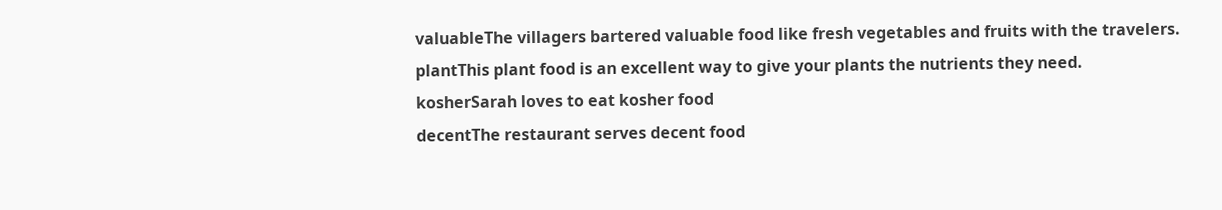valuableThe villagers bartered valuable food like fresh vegetables and fruits with the travelers.
plantThis plant food is an excellent way to give your plants the nutrients they need.
kosherSarah loves to eat kosher food
decentThe restaurant serves decent food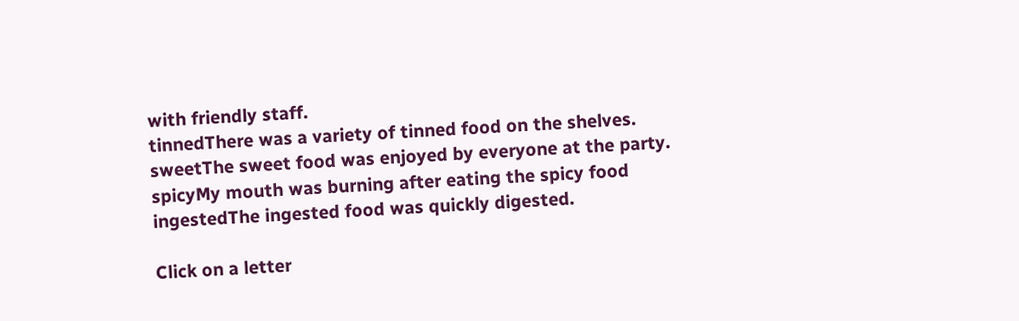with friendly staff.
tinnedThere was a variety of tinned food on the shelves.
sweetThe sweet food was enjoyed by everyone at the party.
spicyMy mouth was burning after eating the spicy food
ingestedThe ingested food was quickly digested.

Click on a letter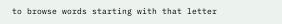to browse words starting with that letter